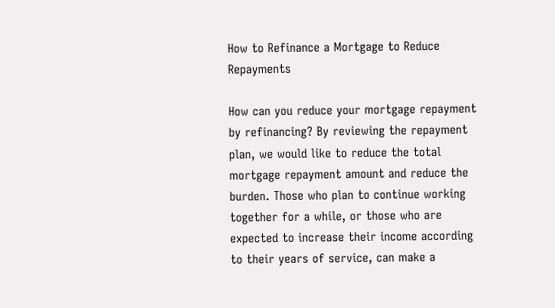How to Refinance a Mortgage to Reduce Repayments

How can you reduce your mortgage repayment by refinancing? By reviewing the repayment plan, we would like to reduce the total mortgage repayment amount and reduce the burden. Those who plan to continue working together for a while, or those who are expected to increase their income according to their years of service, can make a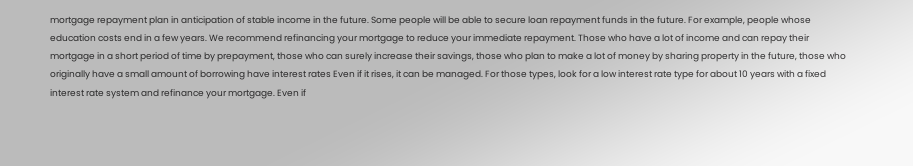mortgage repayment plan in anticipation of stable income in the future. Some people will be able to secure loan repayment funds in the future. For example, people whose education costs end in a few years. We recommend refinancing your mortgage to reduce your immediate repayment. Those who have a lot of income and can repay their mortgage in a short period of time by prepayment, those who can surely increase their savings, those who plan to make a lot of money by sharing property in the future, those who originally have a small amount of borrowing have interest rates Even if it rises, it can be managed. For those types, look for a low interest rate type for about 10 years with a fixed interest rate system and refinance your mortgage. Even if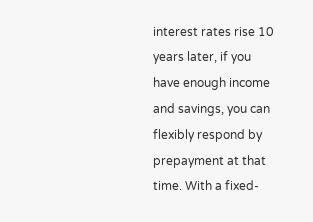interest rates rise 10 years later, if you have enough income and savings, you can flexibly respond by prepayment at that time. With a fixed-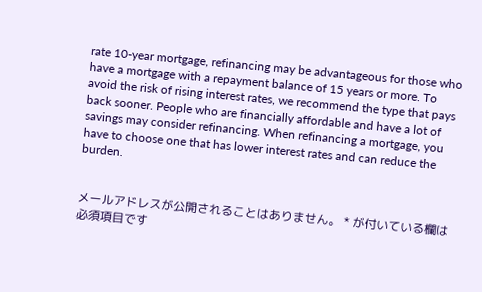rate 10-year mortgage, refinancing may be advantageous for those who have a mortgage with a repayment balance of 15 years or more. To avoid the risk of rising interest rates, we recommend the type that pays back sooner. People who are financially affordable and have a lot of savings may consider refinancing. When refinancing a mortgage, you have to choose one that has lower interest rates and can reduce the burden.


メールアドレスが公開されることはありません。 * が付いている欄は必須項目です